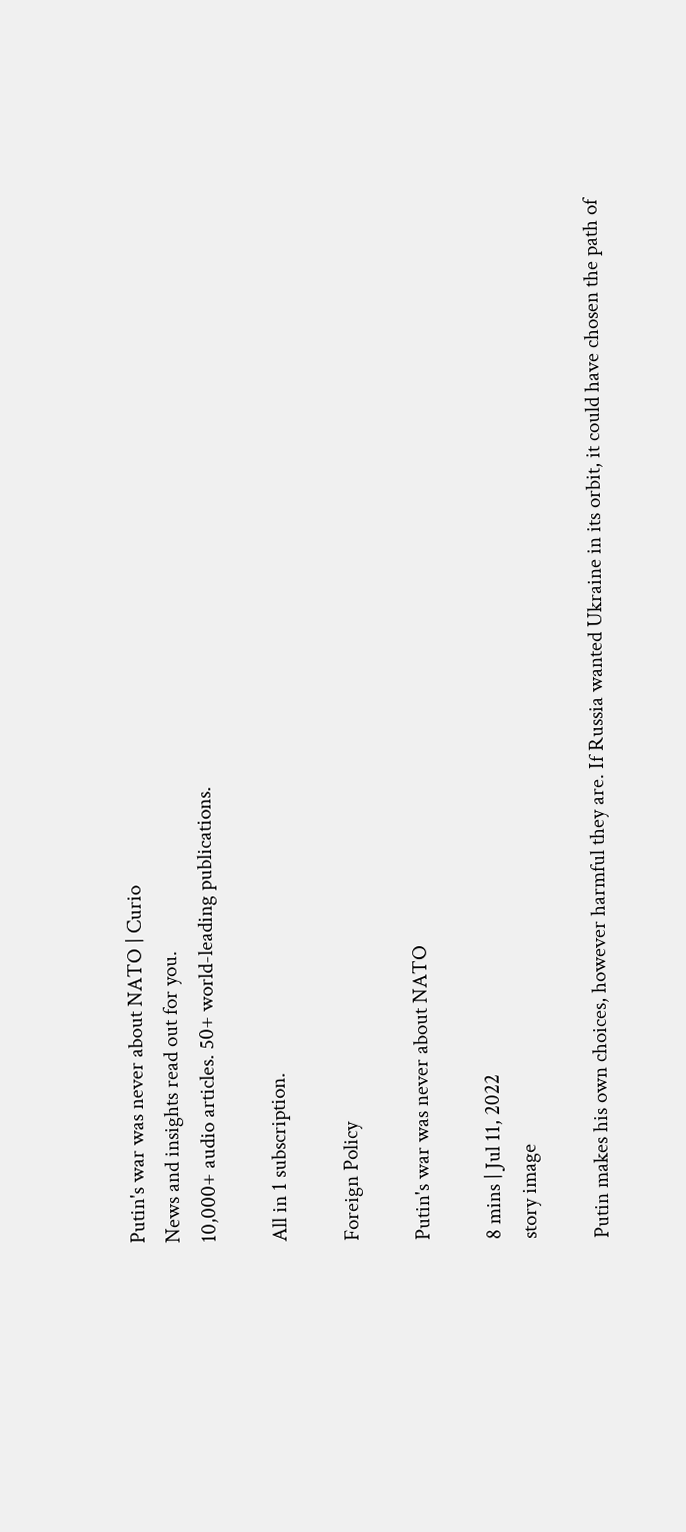Putin's war was never about NATO | Curio
News and insights read out for you.
10,000+ audio articles. 50+ world-leading publications.

All in 1 subscription.

Foreign Policy

Putin's war was never about NATO

8 mins | Jul 11, 2022
story image

Putin makes his own choices, however harmful they are. If Russia wanted Ukraine in its orbit, it could have chosen the path of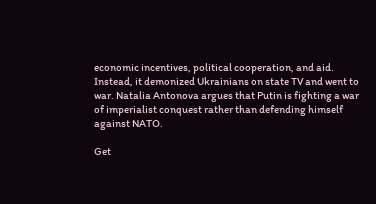economic incentives, political cooperation, and aid. Instead, it demonized Ukrainians on state TV and went to war. Natalia Antonova argues that Putin is fighting a war of imperialist conquest rather than defending himself against NATO.

Get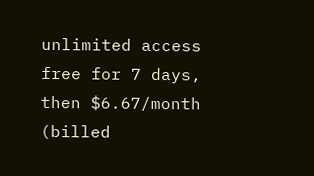unlimited access free for 7 days, then $6.67/month (billed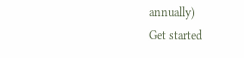annually)
Get started